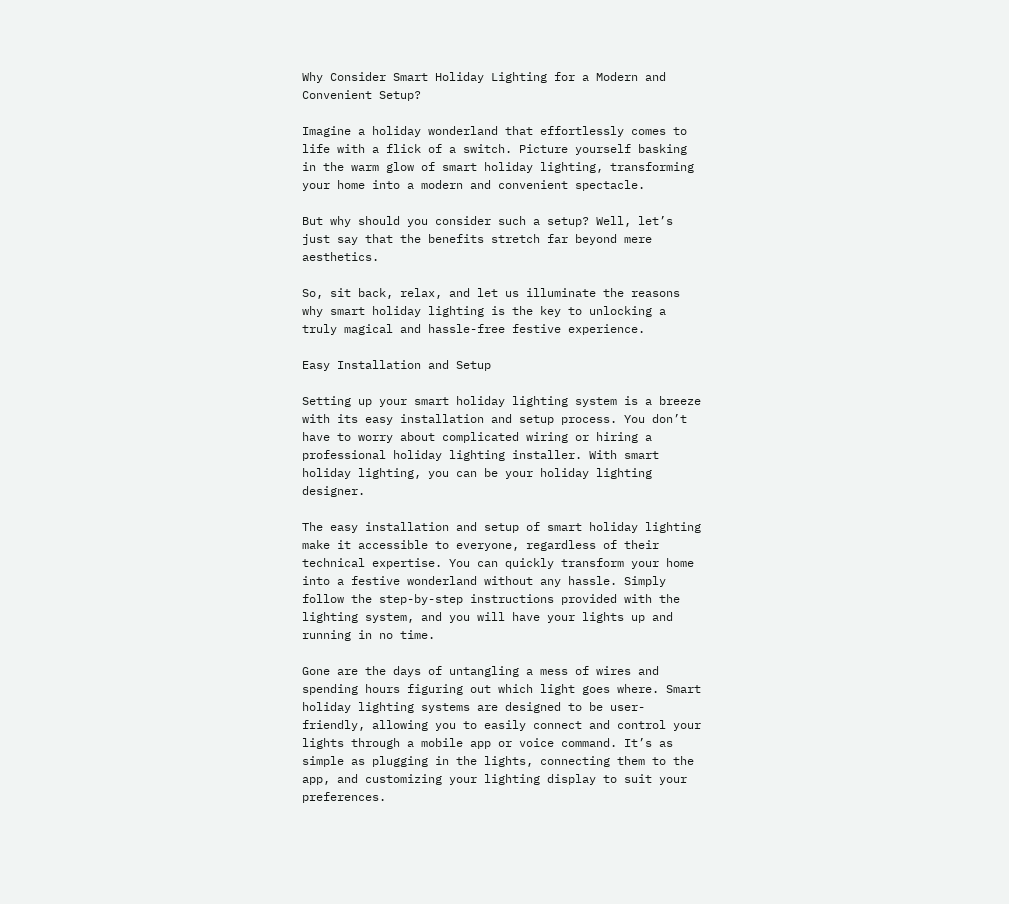Why Consider Smart Holiday Lighting for a Modern and Convenient Setup?

Imagine a holiday wonderland that effortlessly comes to life with a flick of a switch. Picture yourself basking in the warm glow of smart holiday lighting, transforming your home into a modern and convenient spectacle.

But why should you consider such a setup? Well, let’s just say that the benefits stretch far beyond mere aesthetics.

So, sit back, relax, and let us illuminate the reasons why smart holiday lighting is the key to unlocking a truly magical and hassle-free festive experience.

Easy Installation and Setup

Setting up your smart holiday lighting system is a breeze with its easy installation and setup process. You don’t have to worry about complicated wiring or hiring a professional holiday lighting installer. With smart holiday lighting, you can be your holiday lighting designer.

The easy installation and setup of smart holiday lighting make it accessible to everyone, regardless of their technical expertise. You can quickly transform your home into a festive wonderland without any hassle. Simply follow the step-by-step instructions provided with the lighting system, and you will have your lights up and running in no time.

Gone are the days of untangling a mess of wires and spending hours figuring out which light goes where. Smart holiday lighting systems are designed to be user-friendly, allowing you to easily connect and control your lights through a mobile app or voice command. It’s as simple as plugging in the lights, connecting them to the app, and customizing your lighting display to suit your preferences.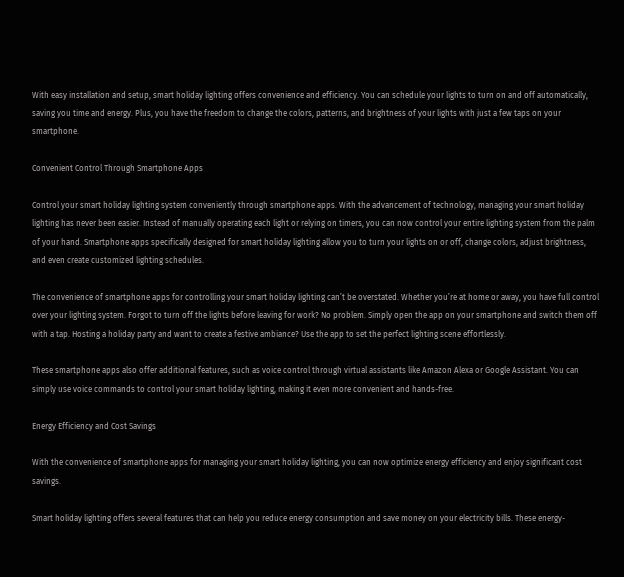With easy installation and setup, smart holiday lighting offers convenience and efficiency. You can schedule your lights to turn on and off automatically, saving you time and energy. Plus, you have the freedom to change the colors, patterns, and brightness of your lights with just a few taps on your smartphone.

Convenient Control Through Smartphone Apps

Control your smart holiday lighting system conveniently through smartphone apps. With the advancement of technology, managing your smart holiday lighting has never been easier. Instead of manually operating each light or relying on timers, you can now control your entire lighting system from the palm of your hand. Smartphone apps specifically designed for smart holiday lighting allow you to turn your lights on or off, change colors, adjust brightness, and even create customized lighting schedules.

The convenience of smartphone apps for controlling your smart holiday lighting can’t be overstated. Whether you’re at home or away, you have full control over your lighting system. Forgot to turn off the lights before leaving for work? No problem. Simply open the app on your smartphone and switch them off with a tap. Hosting a holiday party and want to create a festive ambiance? Use the app to set the perfect lighting scene effortlessly.

These smartphone apps also offer additional features, such as voice control through virtual assistants like Amazon Alexa or Google Assistant. You can simply use voice commands to control your smart holiday lighting, making it even more convenient and hands-free.

Energy Efficiency and Cost Savings

With the convenience of smartphone apps for managing your smart holiday lighting, you can now optimize energy efficiency and enjoy significant cost savings.

Smart holiday lighting offers several features that can help you reduce energy consumption and save money on your electricity bills. These energy-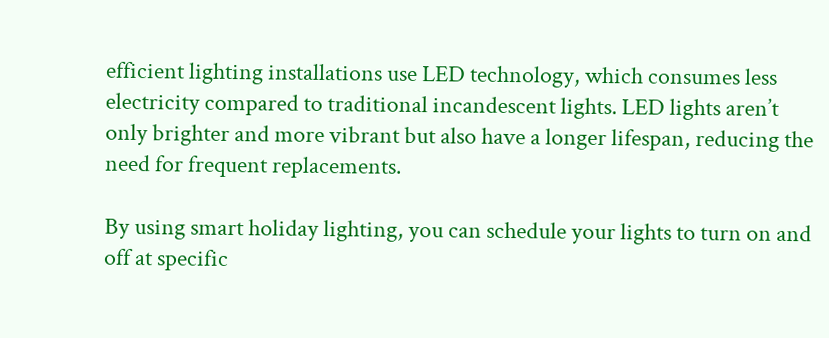efficient lighting installations use LED technology, which consumes less electricity compared to traditional incandescent lights. LED lights aren’t only brighter and more vibrant but also have a longer lifespan, reducing the need for frequent replacements.

By using smart holiday lighting, you can schedule your lights to turn on and off at specific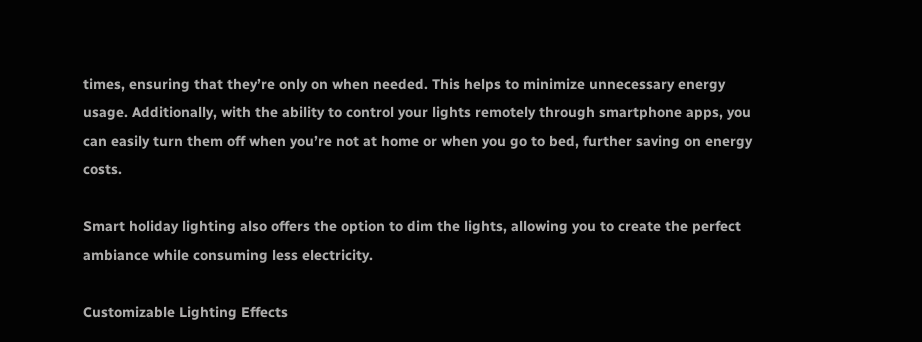times, ensuring that they’re only on when needed. This helps to minimize unnecessary energy usage. Additionally, with the ability to control your lights remotely through smartphone apps, you can easily turn them off when you’re not at home or when you go to bed, further saving on energy costs.

Smart holiday lighting also offers the option to dim the lights, allowing you to create the perfect ambiance while consuming less electricity.

Customizable Lighting Effects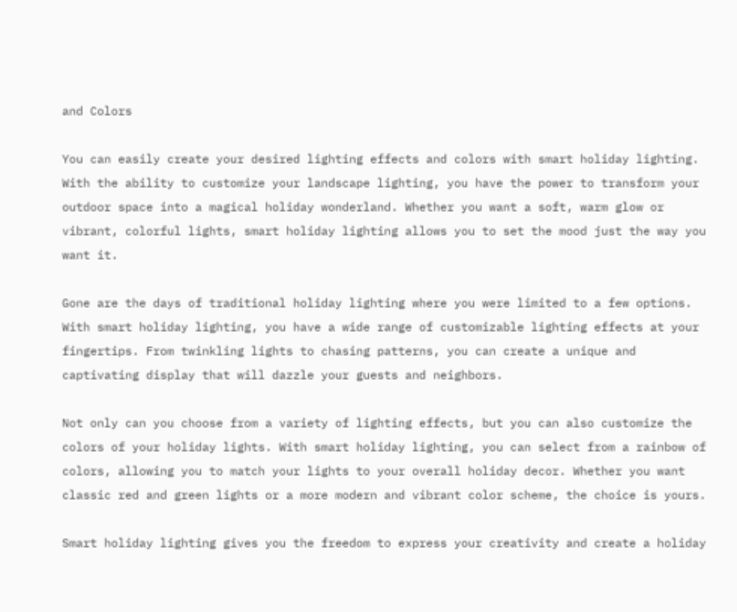and Colors

You can easily create your desired lighting effects and colors with smart holiday lighting. With the ability to customize your landscape lighting, you have the power to transform your outdoor space into a magical holiday wonderland. Whether you want a soft, warm glow or vibrant, colorful lights, smart holiday lighting allows you to set the mood just the way you want it.

Gone are the days of traditional holiday lighting where you were limited to a few options. With smart holiday lighting, you have a wide range of customizable lighting effects at your fingertips. From twinkling lights to chasing patterns, you can create a unique and captivating display that will dazzle your guests and neighbors.

Not only can you choose from a variety of lighting effects, but you can also customize the colors of your holiday lights. With smart holiday lighting, you can select from a rainbow of colors, allowing you to match your lights to your overall holiday decor. Whether you want classic red and green lights or a more modern and vibrant color scheme, the choice is yours.

Smart holiday lighting gives you the freedom to express your creativity and create a holiday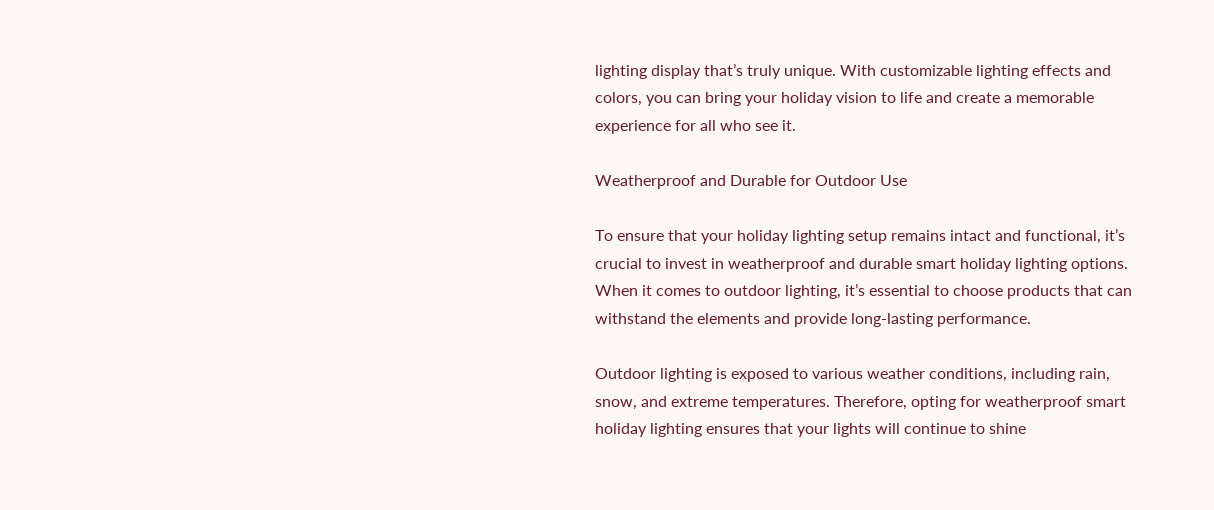lighting display that’s truly unique. With customizable lighting effects and colors, you can bring your holiday vision to life and create a memorable experience for all who see it.

Weatherproof and Durable for Outdoor Use

To ensure that your holiday lighting setup remains intact and functional, it’s crucial to invest in weatherproof and durable smart holiday lighting options. When it comes to outdoor lighting, it’s essential to choose products that can withstand the elements and provide long-lasting performance.

Outdoor lighting is exposed to various weather conditions, including rain, snow, and extreme temperatures. Therefore, opting for weatherproof smart holiday lighting ensures that your lights will continue to shine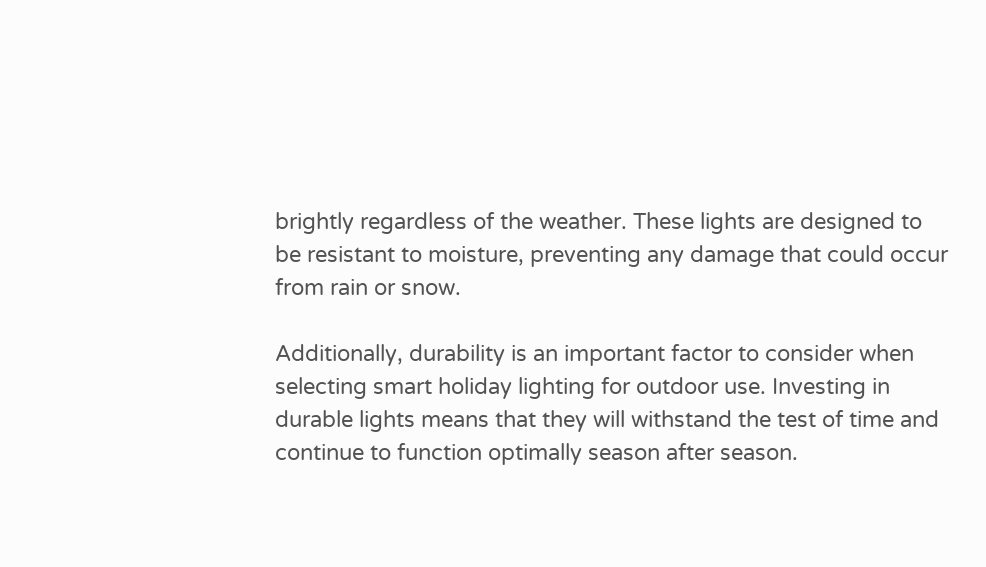brightly regardless of the weather. These lights are designed to be resistant to moisture, preventing any damage that could occur from rain or snow.

Additionally, durability is an important factor to consider when selecting smart holiday lighting for outdoor use. Investing in durable lights means that they will withstand the test of time and continue to function optimally season after season.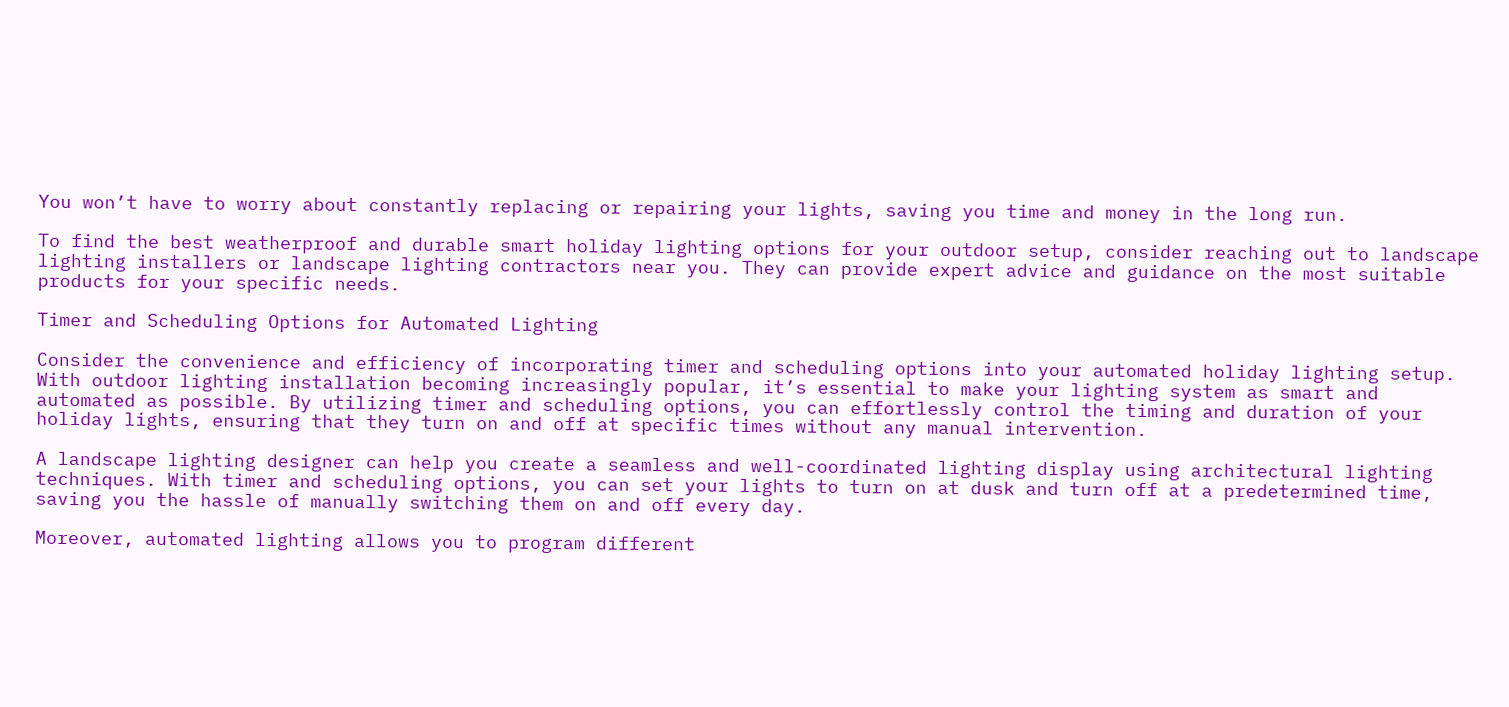You won’t have to worry about constantly replacing or repairing your lights, saving you time and money in the long run.

To find the best weatherproof and durable smart holiday lighting options for your outdoor setup, consider reaching out to landscape lighting installers or landscape lighting contractors near you. They can provide expert advice and guidance on the most suitable products for your specific needs.

Timer and Scheduling Options for Automated Lighting

Consider the convenience and efficiency of incorporating timer and scheduling options into your automated holiday lighting setup. With outdoor lighting installation becoming increasingly popular, it’s essential to make your lighting system as smart and automated as possible. By utilizing timer and scheduling options, you can effortlessly control the timing and duration of your holiday lights, ensuring that they turn on and off at specific times without any manual intervention.

A landscape lighting designer can help you create a seamless and well-coordinated lighting display using architectural lighting techniques. With timer and scheduling options, you can set your lights to turn on at dusk and turn off at a predetermined time, saving you the hassle of manually switching them on and off every day.

Moreover, automated lighting allows you to program different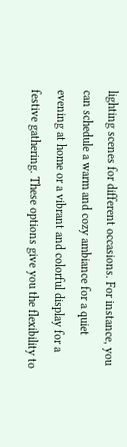lighting scenes for different occasions. For instance, you can schedule a warm and cozy ambiance for a quiet evening at home or a vibrant and colorful display for a festive gathering. These options give you the flexibility to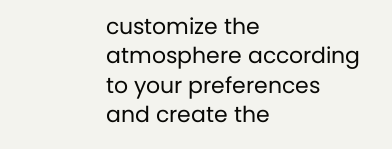customize the atmosphere according to your preferences and create the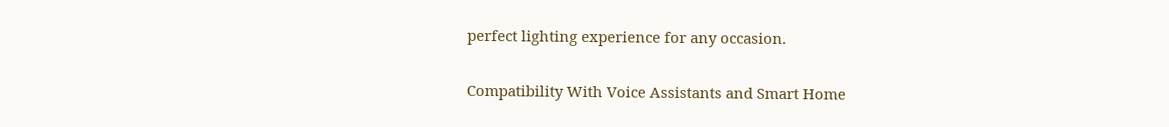perfect lighting experience for any occasion.

Compatibility With Voice Assistants and Smart Home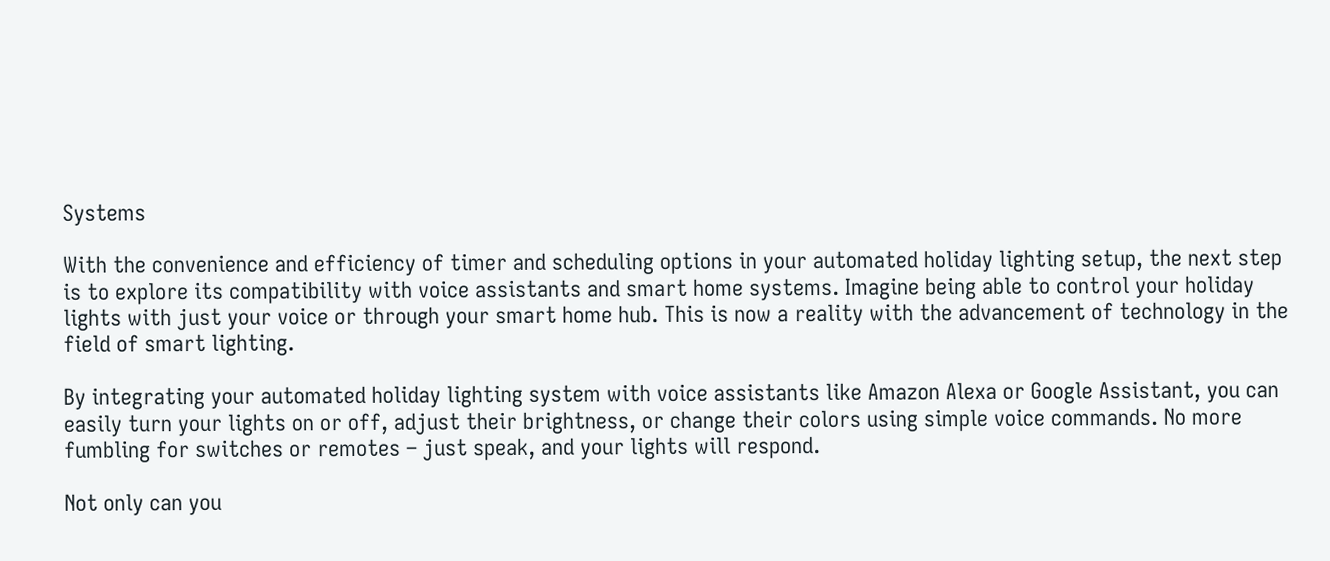Systems

With the convenience and efficiency of timer and scheduling options in your automated holiday lighting setup, the next step is to explore its compatibility with voice assistants and smart home systems. Imagine being able to control your holiday lights with just your voice or through your smart home hub. This is now a reality with the advancement of technology in the field of smart lighting.

By integrating your automated holiday lighting system with voice assistants like Amazon Alexa or Google Assistant, you can easily turn your lights on or off, adjust their brightness, or change their colors using simple voice commands. No more fumbling for switches or remotes – just speak, and your lights will respond.

Not only can you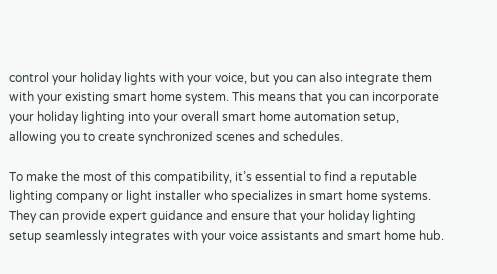control your holiday lights with your voice, but you can also integrate them with your existing smart home system. This means that you can incorporate your holiday lighting into your overall smart home automation setup, allowing you to create synchronized scenes and schedules.

To make the most of this compatibility, it’s essential to find a reputable lighting company or light installer who specializes in smart home systems. They can provide expert guidance and ensure that your holiday lighting setup seamlessly integrates with your voice assistants and smart home hub.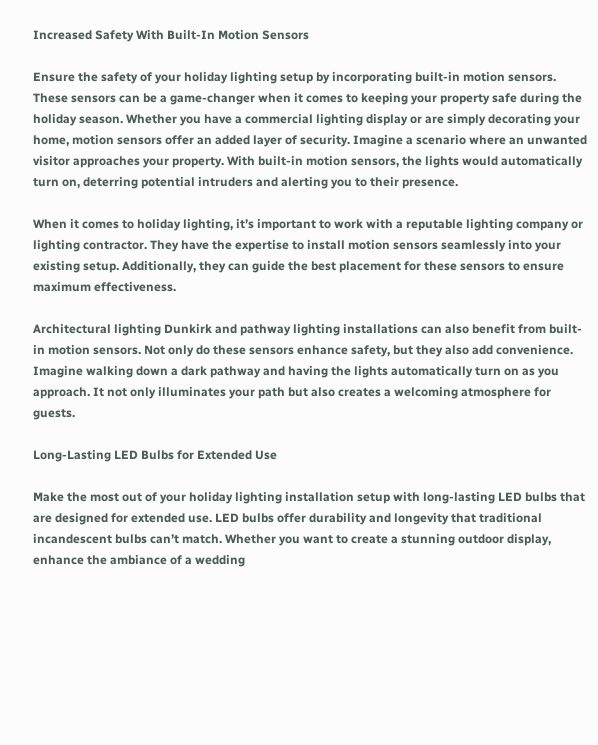Increased Safety With Built-In Motion Sensors

Ensure the safety of your holiday lighting setup by incorporating built-in motion sensors. These sensors can be a game-changer when it comes to keeping your property safe during the holiday season. Whether you have a commercial lighting display or are simply decorating your home, motion sensors offer an added layer of security. Imagine a scenario where an unwanted visitor approaches your property. With built-in motion sensors, the lights would automatically turn on, deterring potential intruders and alerting you to their presence.

When it comes to holiday lighting, it’s important to work with a reputable lighting company or lighting contractor. They have the expertise to install motion sensors seamlessly into your existing setup. Additionally, they can guide the best placement for these sensors to ensure maximum effectiveness.

Architectural lighting Dunkirk and pathway lighting installations can also benefit from built-in motion sensors. Not only do these sensors enhance safety, but they also add convenience. Imagine walking down a dark pathway and having the lights automatically turn on as you approach. It not only illuminates your path but also creates a welcoming atmosphere for guests.

Long-Lasting LED Bulbs for Extended Use

Make the most out of your holiday lighting installation setup with long-lasting LED bulbs that are designed for extended use. LED bulbs offer durability and longevity that traditional incandescent bulbs can’t match. Whether you want to create a stunning outdoor display, enhance the ambiance of a wedding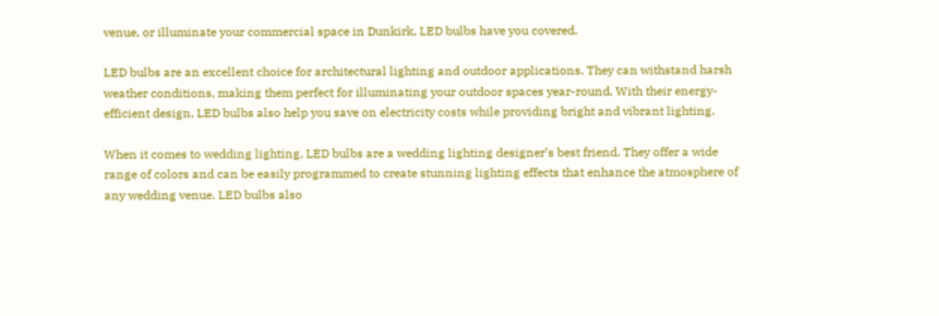venue, or illuminate your commercial space in Dunkirk, LED bulbs have you covered.

LED bulbs are an excellent choice for architectural lighting and outdoor applications. They can withstand harsh weather conditions, making them perfect for illuminating your outdoor spaces year-round. With their energy-efficient design, LED bulbs also help you save on electricity costs while providing bright and vibrant lighting.

When it comes to wedding lighting, LED bulbs are a wedding lighting designer’s best friend. They offer a wide range of colors and can be easily programmed to create stunning lighting effects that enhance the atmosphere of any wedding venue. LED bulbs also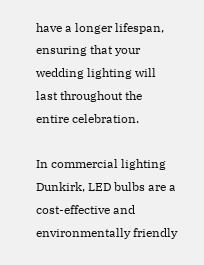have a longer lifespan, ensuring that your wedding lighting will last throughout the entire celebration.

In commercial lighting Dunkirk, LED bulbs are a cost-effective and environmentally friendly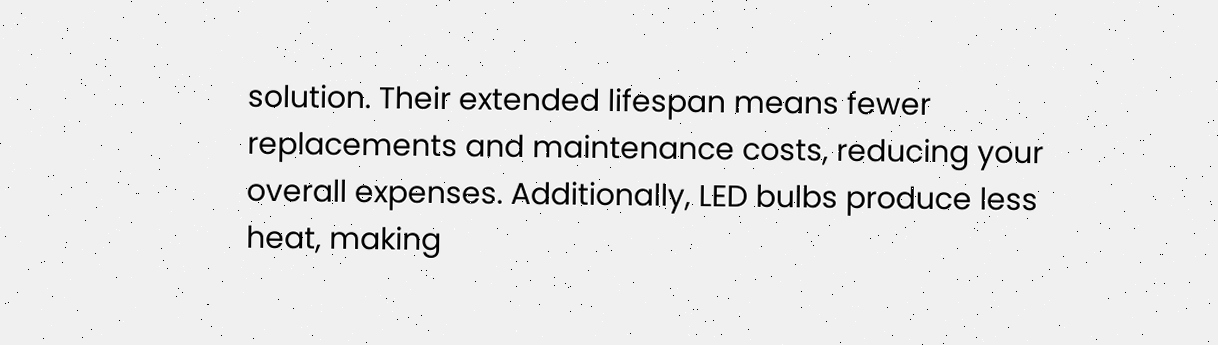solution. Their extended lifespan means fewer replacements and maintenance costs, reducing your overall expenses. Additionally, LED bulbs produce less heat, making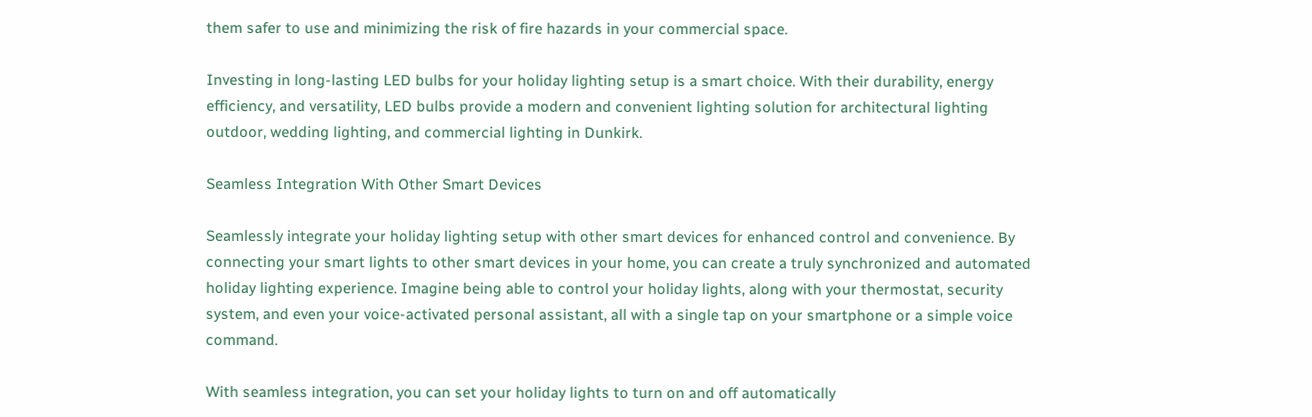them safer to use and minimizing the risk of fire hazards in your commercial space.

Investing in long-lasting LED bulbs for your holiday lighting setup is a smart choice. With their durability, energy efficiency, and versatility, LED bulbs provide a modern and convenient lighting solution for architectural lighting outdoor, wedding lighting, and commercial lighting in Dunkirk.

Seamless Integration With Other Smart Devices

Seamlessly integrate your holiday lighting setup with other smart devices for enhanced control and convenience. By connecting your smart lights to other smart devices in your home, you can create a truly synchronized and automated holiday lighting experience. Imagine being able to control your holiday lights, along with your thermostat, security system, and even your voice-activated personal assistant, all with a single tap on your smartphone or a simple voice command.

With seamless integration, you can set your holiday lights to turn on and off automatically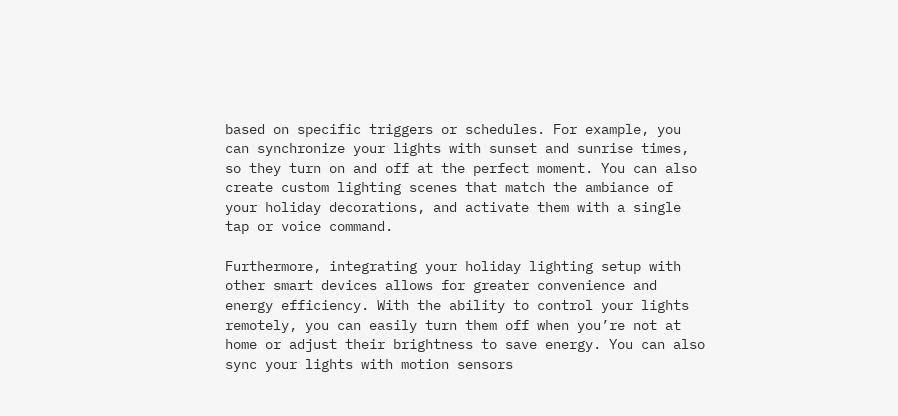based on specific triggers or schedules. For example, you can synchronize your lights with sunset and sunrise times, so they turn on and off at the perfect moment. You can also create custom lighting scenes that match the ambiance of your holiday decorations, and activate them with a single tap or voice command.

Furthermore, integrating your holiday lighting setup with other smart devices allows for greater convenience and energy efficiency. With the ability to control your lights remotely, you can easily turn them off when you’re not at home or adjust their brightness to save energy. You can also sync your lights with motion sensors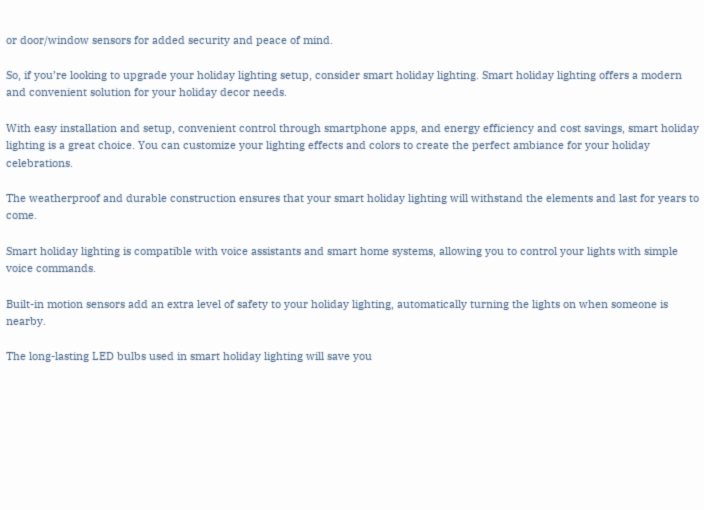or door/window sensors for added security and peace of mind.

So, if you’re looking to upgrade your holiday lighting setup, consider smart holiday lighting. Smart holiday lighting offers a modern and convenient solution for your holiday decor needs.

With easy installation and setup, convenient control through smartphone apps, and energy efficiency and cost savings, smart holiday lighting is a great choice. You can customize your lighting effects and colors to create the perfect ambiance for your holiday celebrations.

The weatherproof and durable construction ensures that your smart holiday lighting will withstand the elements and last for years to come.

Smart holiday lighting is compatible with voice assistants and smart home systems, allowing you to control your lights with simple voice commands.

Built-in motion sensors add an extra level of safety to your holiday lighting, automatically turning the lights on when someone is nearby.

The long-lasting LED bulbs used in smart holiday lighting will save you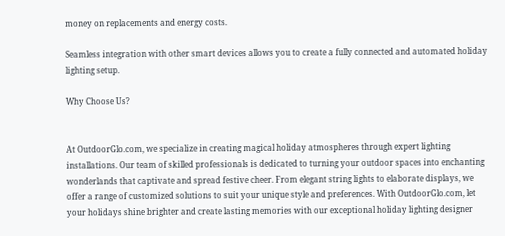money on replacements and energy costs.

Seamless integration with other smart devices allows you to create a fully connected and automated holiday lighting setup.

Why Choose Us?


At OutdoorGlo.com, we specialize in creating magical holiday atmospheres through expert lighting installations. Our team of skilled professionals is dedicated to turning your outdoor spaces into enchanting wonderlands that captivate and spread festive cheer. From elegant string lights to elaborate displays, we offer a range of customized solutions to suit your unique style and preferences. With OutdoorGlo.com, let your holidays shine brighter and create lasting memories with our exceptional holiday lighting designer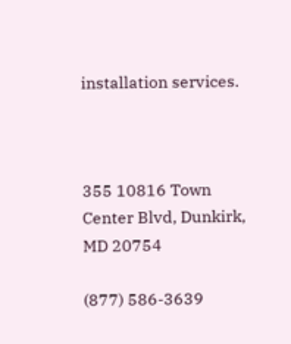installation services.



355 10816 Town Center Blvd, Dunkirk, MD 20754

(877) 586-3639